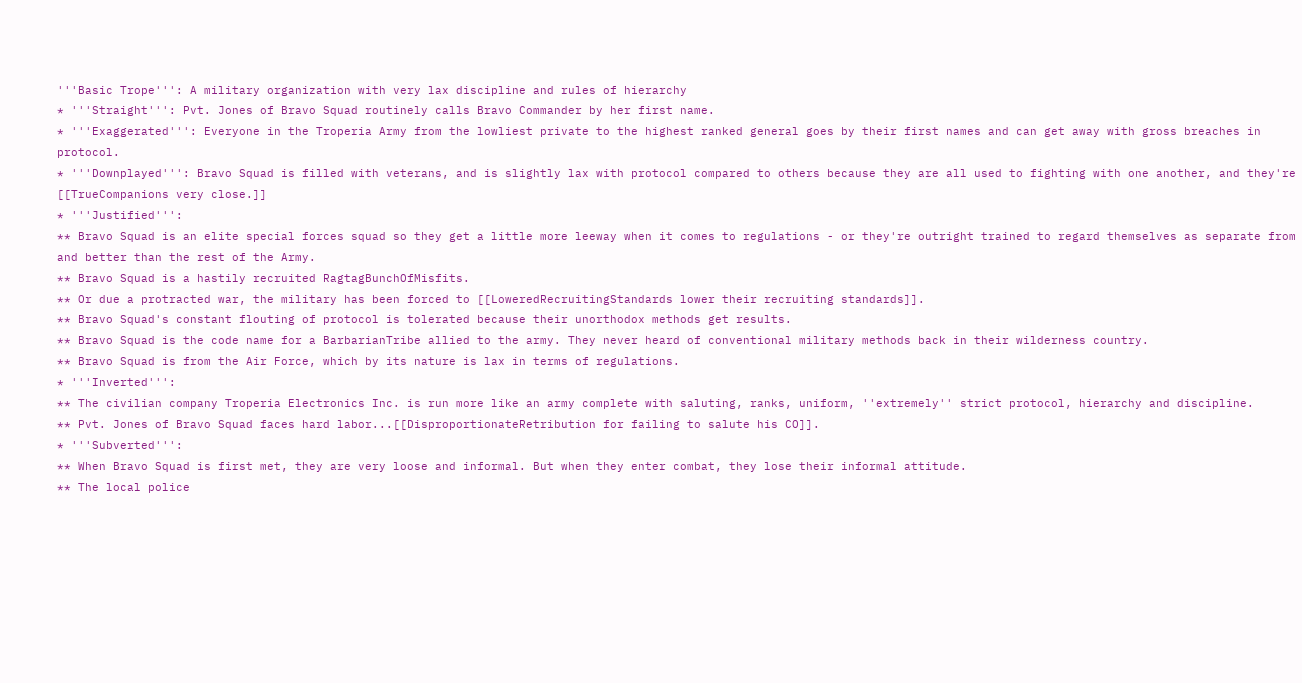'''Basic Trope''': A military organization with very lax discipline and rules of hierarchy
* '''Straight''': Pvt. Jones of Bravo Squad routinely calls Bravo Commander by her first name.
* '''Exaggerated''': Everyone in the Troperia Army from the lowliest private to the highest ranked general goes by their first names and can get away with gross breaches in protocol.
* '''Downplayed''': Bravo Squad is filled with veterans, and is slightly lax with protocol compared to others because they are all used to fighting with one another, and they're [[TrueCompanions very close.]]
* '''Justified''':
** Bravo Squad is an elite special forces squad so they get a little more leeway when it comes to regulations - or they're outright trained to regard themselves as separate from and better than the rest of the Army.
** Bravo Squad is a hastily recruited RagtagBunchOfMisfits.
** Or due a protracted war, the military has been forced to [[LoweredRecruitingStandards lower their recruiting standards]].
** Bravo Squad's constant flouting of protocol is tolerated because their unorthodox methods get results.
** Bravo Squad is the code name for a BarbarianTribe allied to the army. They never heard of conventional military methods back in their wilderness country.
** Bravo Squad is from the Air Force, which by its nature is lax in terms of regulations.
* '''Inverted''':
** The civilian company Troperia Electronics Inc. is run more like an army complete with saluting, ranks, uniform, ''extremely'' strict protocol, hierarchy and discipline.
** Pvt. Jones of Bravo Squad faces hard labor...[[DisproportionateRetribution for failing to salute his CO]].
* '''Subverted''':
** When Bravo Squad is first met, they are very loose and informal. But when they enter combat, they lose their informal attitude.
** The local police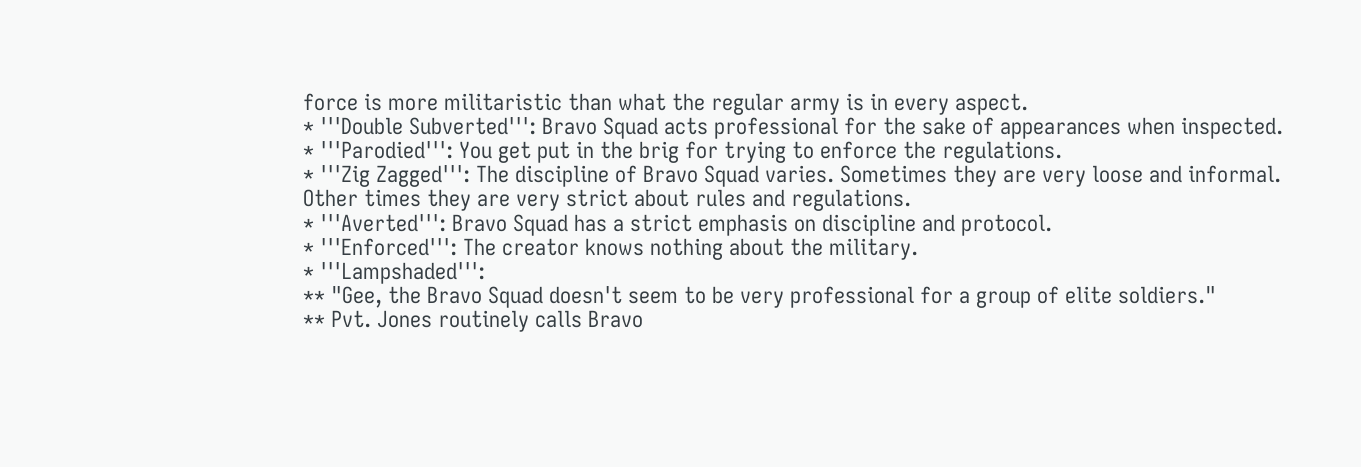force is more militaristic than what the regular army is in every aspect.
* '''Double Subverted''': Bravo Squad acts professional for the sake of appearances when inspected.
* '''Parodied''': You get put in the brig for trying to enforce the regulations.
* '''Zig Zagged''': The discipline of Bravo Squad varies. Sometimes they are very loose and informal. Other times they are very strict about rules and regulations.
* '''Averted''': Bravo Squad has a strict emphasis on discipline and protocol.
* '''Enforced''': The creator knows nothing about the military.
* '''Lampshaded''':
** "Gee, the Bravo Squad doesn't seem to be very professional for a group of elite soldiers."
** Pvt. Jones routinely calls Bravo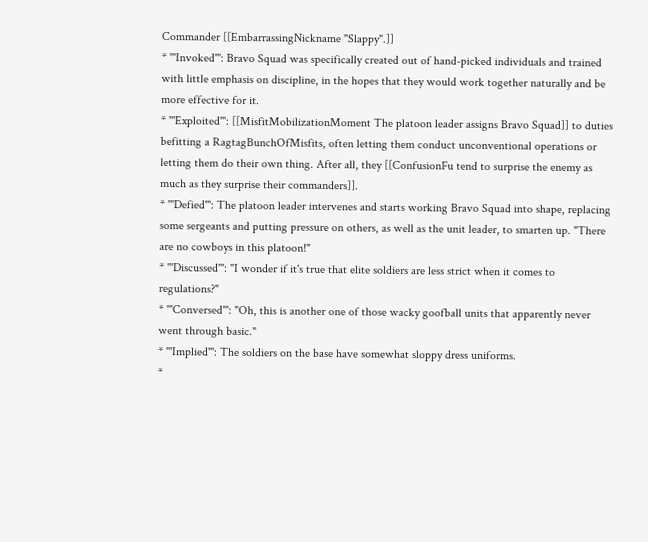Commander [[EmbarrassingNickname "Slappy".]]
* '''Invoked''': Bravo Squad was specifically created out of hand-picked individuals and trained with little emphasis on discipline, in the hopes that they would work together naturally and be more effective for it.
* '''Exploited''': [[MisfitMobilizationMoment The platoon leader assigns Bravo Squad]] to duties befitting a RagtagBunchOfMisfits, often letting them conduct unconventional operations or letting them do their own thing. After all, they [[ConfusionFu tend to surprise the enemy as much as they surprise their commanders]].
* '''Defied''': The platoon leader intervenes and starts working Bravo Squad into shape, replacing some sergeants and putting pressure on others, as well as the unit leader, to smarten up. "There are no cowboys in this platoon!"
* '''Discussed''': "I wonder if it's true that elite soldiers are less strict when it comes to regulations?"
* '''Conversed''': "Oh, this is another one of those wacky goofball units that apparently never went through basic."
* '''Implied''': The soldiers on the base have somewhat sloppy dress uniforms.
*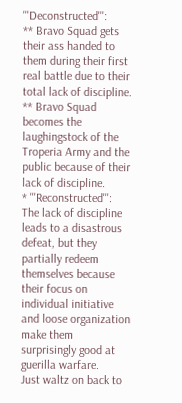'''Deconstructed''':
** Bravo Squad gets their ass handed to them during their first real battle due to their total lack of discipline.
** Bravo Squad becomes the laughingstock of the Troperia Army and the public because of their lack of discipline.
* '''Reconstructed''': The lack of discipline leads to a disastrous defeat, but they partially redeem themselves because their focus on individual initiative and loose organization make them surprisingly good at guerilla warfare.
Just waltz on back to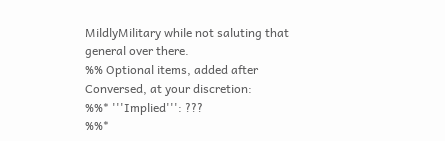MildlyMilitary while not saluting that general over there.
%% Optional items, added after Conversed, at your discretion:
%%* '''Implied''': ???
%%*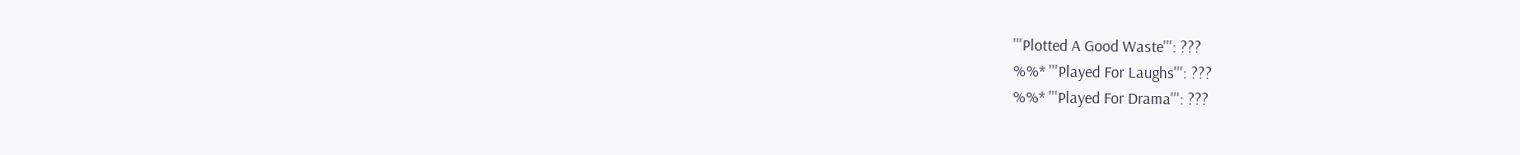'''Plotted A Good Waste''': ???
%%* '''Played For Laughs''': ???
%%* '''Played For Drama''': ???